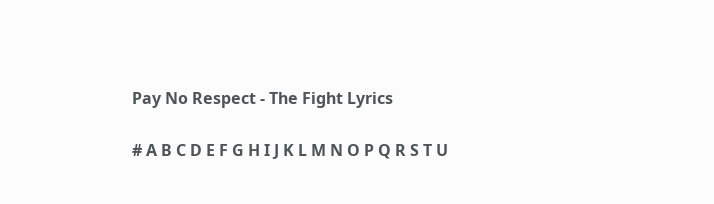Pay No Respect - The Fight Lyrics

# A B C D E F G H I J K L M N O P Q R S T U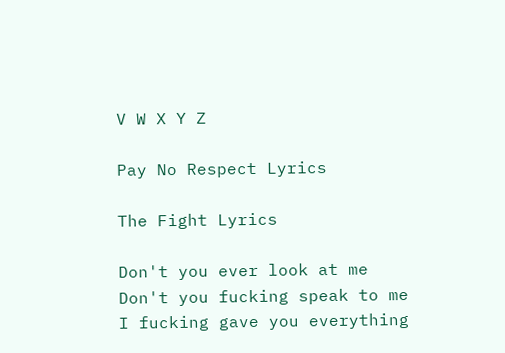V W X Y Z

Pay No Respect Lyrics

The Fight Lyrics

Don't you ever look at me
Don't you fucking speak to me
I fucking gave you everything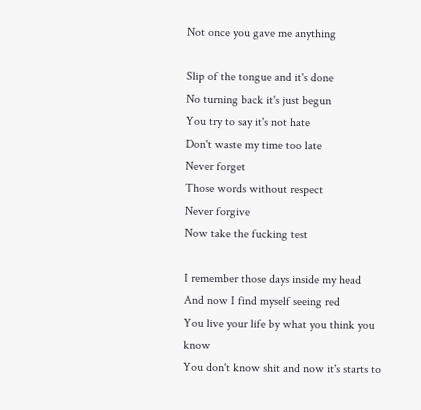Not once you gave me anything

Slip of the tongue and it's done
No turning back it's just begun
You try to say it's not hate
Don't waste my time too late
Never forget
Those words without respect
Never forgive
Now take the fucking test

I remember those days inside my head
And now I find myself seeing red
You live your life by what you think you know
You don't know shit and now it's starts to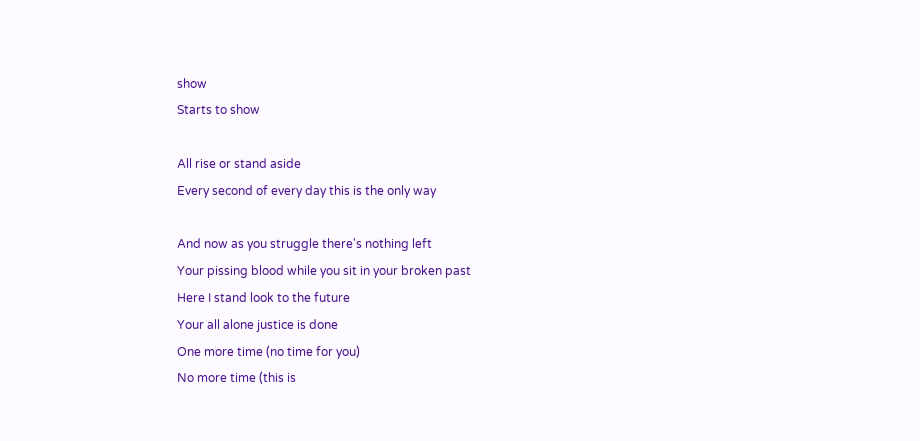show
Starts to show

All rise or stand aside
Every second of every day this is the only way

And now as you struggle there's nothing left
Your pissing blood while you sit in your broken past
Here I stand look to the future
Your all alone justice is done
One more time (no time for you)
No more time (this is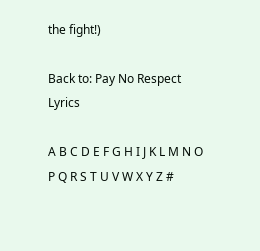the fight!)

Back to: Pay No Respect Lyrics

A B C D E F G H I J K L M N O P Q R S T U V W X Y Z #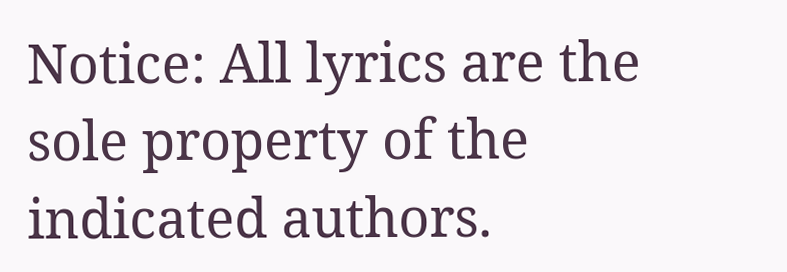Notice: All lyrics are the sole property of the indicated authors.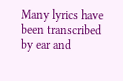Many lyrics have been transcribed by ear and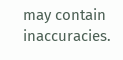may contain inaccuracies.